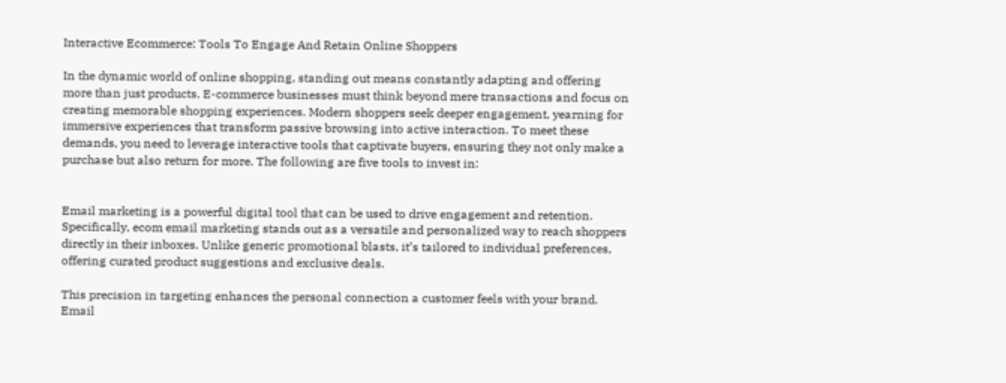Interactive Ecommerce: Tools To Engage And Retain Online Shoppers

In the dynamic world of online shopping, standing out means constantly adapting and offering more than just products. E-commerce businesses must think beyond mere transactions and focus on creating memorable shopping experiences. Modern shoppers seek deeper engagement, yearning for immersive experiences that transform passive browsing into active interaction. To meet these demands, you need to leverage interactive tools that captivate buyers, ensuring they not only make a purchase but also return for more. The following are five tools to invest in:


Email marketing is a powerful digital tool that can be used to drive engagement and retention. Specifically, ecom email marketing stands out as a versatile and personalized way to reach shoppers directly in their inboxes. Unlike generic promotional blasts, it’s tailored to individual preferences, offering curated product suggestions and exclusive deals.

This precision in targeting enhances the personal connection a customer feels with your brand. Email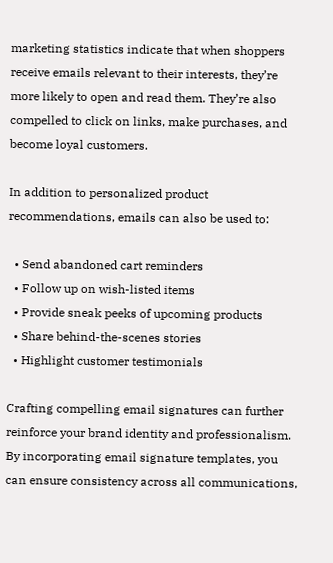marketing statistics indicate that when shoppers receive emails relevant to their interests, they’re more likely to open and read them. They’re also compelled to click on links, make purchases, and become loyal customers.

In addition to personalized product recommendations, emails can also be used to:

  • Send abandoned cart reminders
  • Follow up on wish-listed items
  • Provide sneak peeks of upcoming products
  • Share behind-the-scenes stories
  • Highlight customer testimonials

Crafting compelling email signatures can further reinforce your brand identity and professionalism. By incorporating email signature templates, you can ensure consistency across all communications,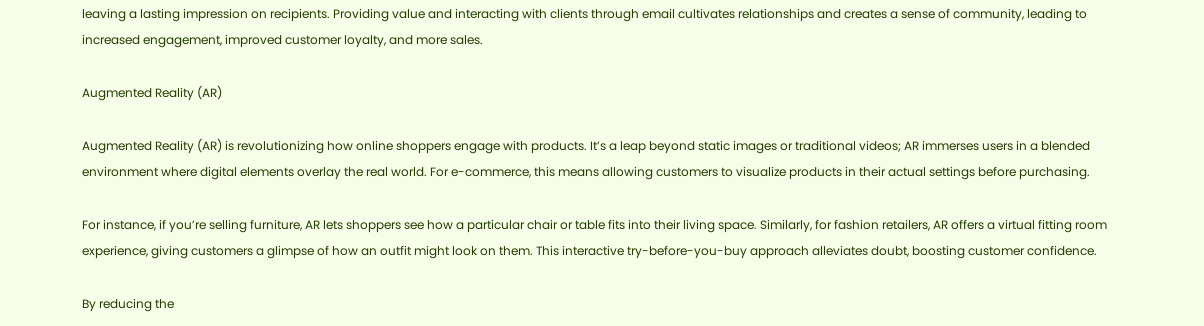leaving a lasting impression on recipients. Providing value and interacting with clients through email cultivates relationships and creates a sense of community, leading to increased engagement, improved customer loyalty, and more sales.

Augmented Reality (AR)

Augmented Reality (AR) is revolutionizing how online shoppers engage with products. It’s a leap beyond static images or traditional videos; AR immerses users in a blended environment where digital elements overlay the real world. For e-commerce, this means allowing customers to visualize products in their actual settings before purchasing.

For instance, if you’re selling furniture, AR lets shoppers see how a particular chair or table fits into their living space. Similarly, for fashion retailers, AR offers a virtual fitting room experience, giving customers a glimpse of how an outfit might look on them. This interactive try-before-you-buy approach alleviates doubt, boosting customer confidence.

By reducing the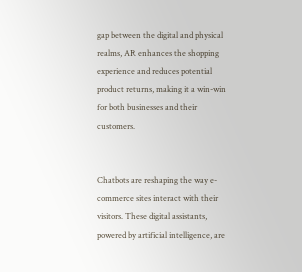gap between the digital and physical realms, AR enhances the shopping experience and reduces potential product returns, making it a win-win for both businesses and their customers.


Chatbots are reshaping the way e-commerce sites interact with their visitors. These digital assistants, powered by artificial intelligence, are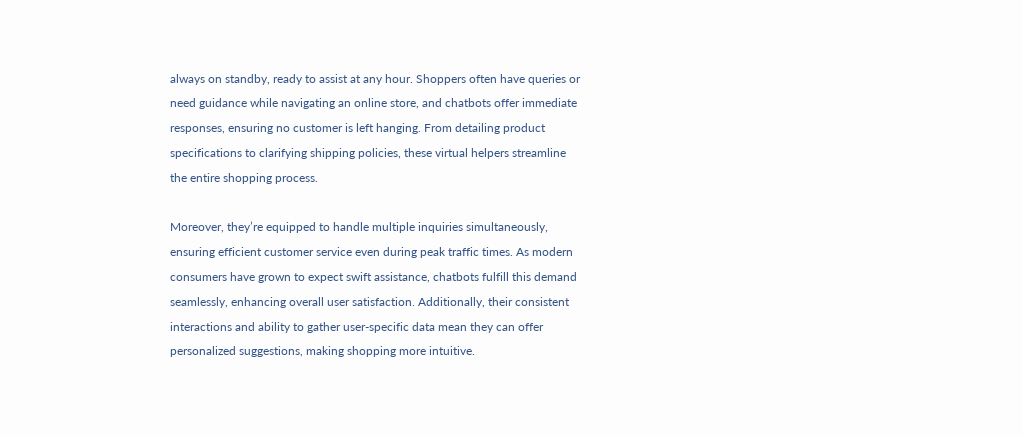always on standby, ready to assist at any hour. Shoppers often have queries or need guidance while navigating an online store, and chatbots offer immediate responses, ensuring no customer is left hanging. From detailing product specifications to clarifying shipping policies, these virtual helpers streamline the entire shopping process.

Moreover, they’re equipped to handle multiple inquiries simultaneously, ensuring efficient customer service even during peak traffic times. As modern consumers have grown to expect swift assistance, chatbots fulfill this demand seamlessly, enhancing overall user satisfaction. Additionally, their consistent interactions and ability to gather user-specific data mean they can offer personalized suggestions, making shopping more intuitive.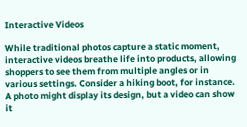Interactive Videos

While traditional photos capture a static moment, interactive videos breathe life into products, allowing shoppers to see them from multiple angles or in various settings. Consider a hiking boot, for instance. A photo might display its design, but a video can show it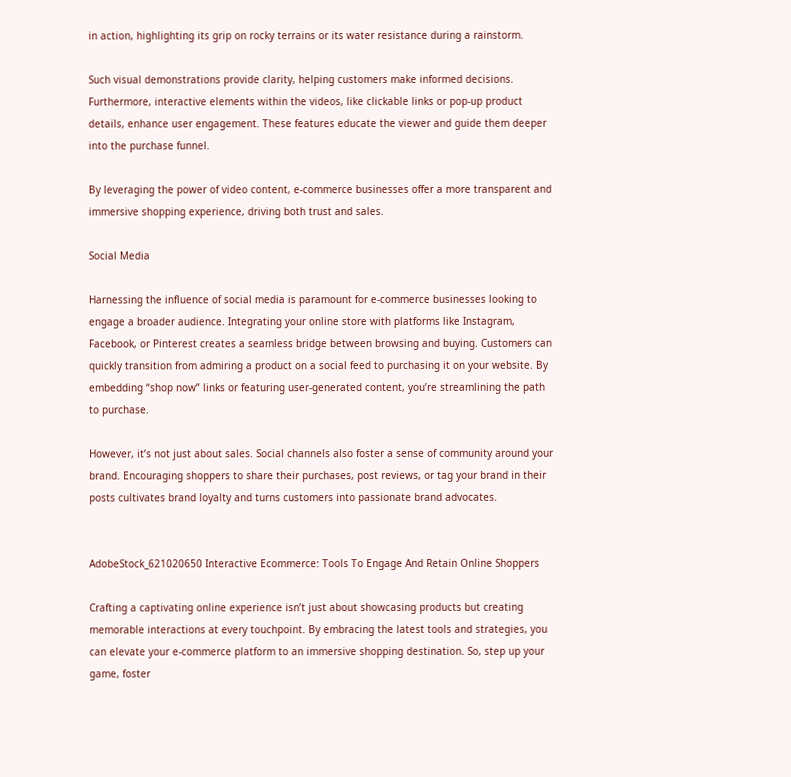in action, highlighting its grip on rocky terrains or its water resistance during a rainstorm.

Such visual demonstrations provide clarity, helping customers make informed decisions. Furthermore, interactive elements within the videos, like clickable links or pop-up product details, enhance user engagement. These features educate the viewer and guide them deeper into the purchase funnel.

By leveraging the power of video content, e-commerce businesses offer a more transparent and immersive shopping experience, driving both trust and sales.

Social Media

Harnessing the influence of social media is paramount for e-commerce businesses looking to engage a broader audience. Integrating your online store with platforms like Instagram, Facebook, or Pinterest creates a seamless bridge between browsing and buying. Customers can quickly transition from admiring a product on a social feed to purchasing it on your website. By embedding “shop now” links or featuring user-generated content, you’re streamlining the path to purchase.

However, it’s not just about sales. Social channels also foster a sense of community around your brand. Encouraging shoppers to share their purchases, post reviews, or tag your brand in their posts cultivates brand loyalty and turns customers into passionate brand advocates.


AdobeStock_621020650 Interactive Ecommerce: Tools To Engage And Retain Online Shoppers

Crafting a captivating online experience isn’t just about showcasing products but creating memorable interactions at every touchpoint. By embracing the latest tools and strategies, you can elevate your e-commerce platform to an immersive shopping destination. So, step up your game, foster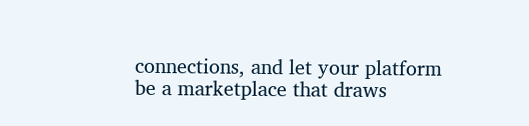connections, and let your platform be a marketplace that draws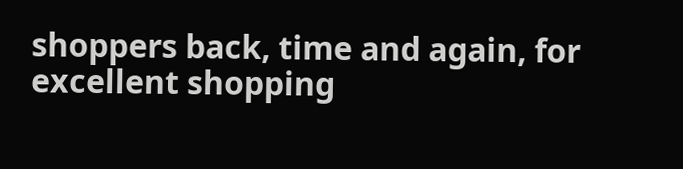shoppers back, time and again, for excellent shopping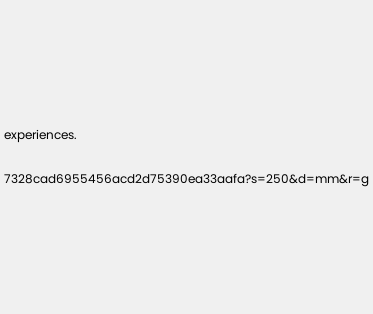experiences.

7328cad6955456acd2d75390ea33aafa?s=250&d=mm&r=g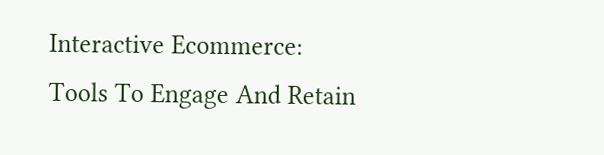Interactive Ecommerce: Tools To Engage And Retain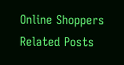Online Shoppers
Related Posts